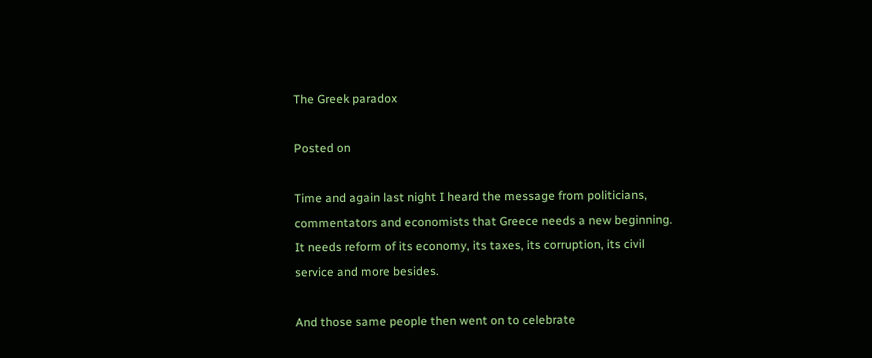The Greek paradox

Posted on

Time and again last night I heard the message from politicians, commentators and economists that Greece needs a new beginning. It needs reform of its economy, its taxes, its corruption, its civil service and more besides.

And those same people then went on to celebrate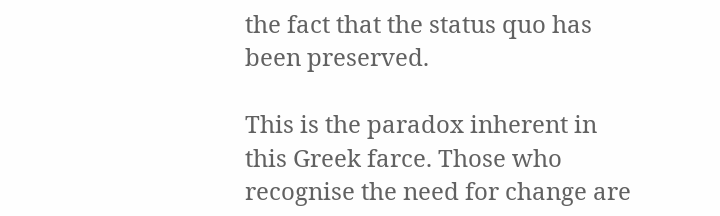the fact that the status quo has been preserved.

This is the paradox inherent in this Greek farce. Those who recognise the need for change are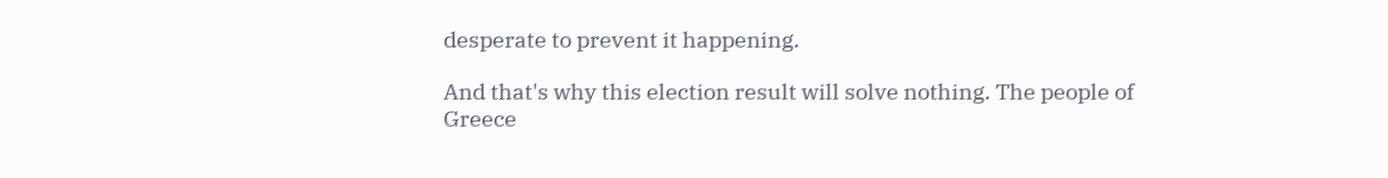desperate to prevent it happening.

And that's why this election result will solve nothing. The people of Greece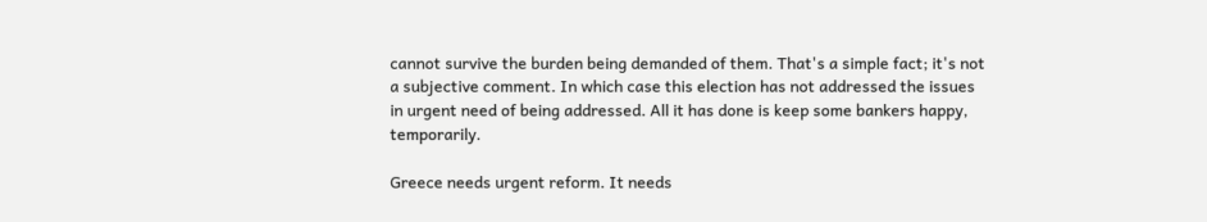cannot survive the burden being demanded of them. That's a simple fact; it's not a subjective comment. In which case this election has not addressed the issues in urgent need of being addressed. All it has done is keep some bankers happy, temporarily.

Greece needs urgent reform. It needs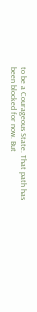to be a Courageous State. That path has been blocked for now. But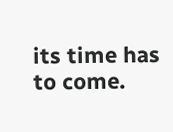its time has to come.